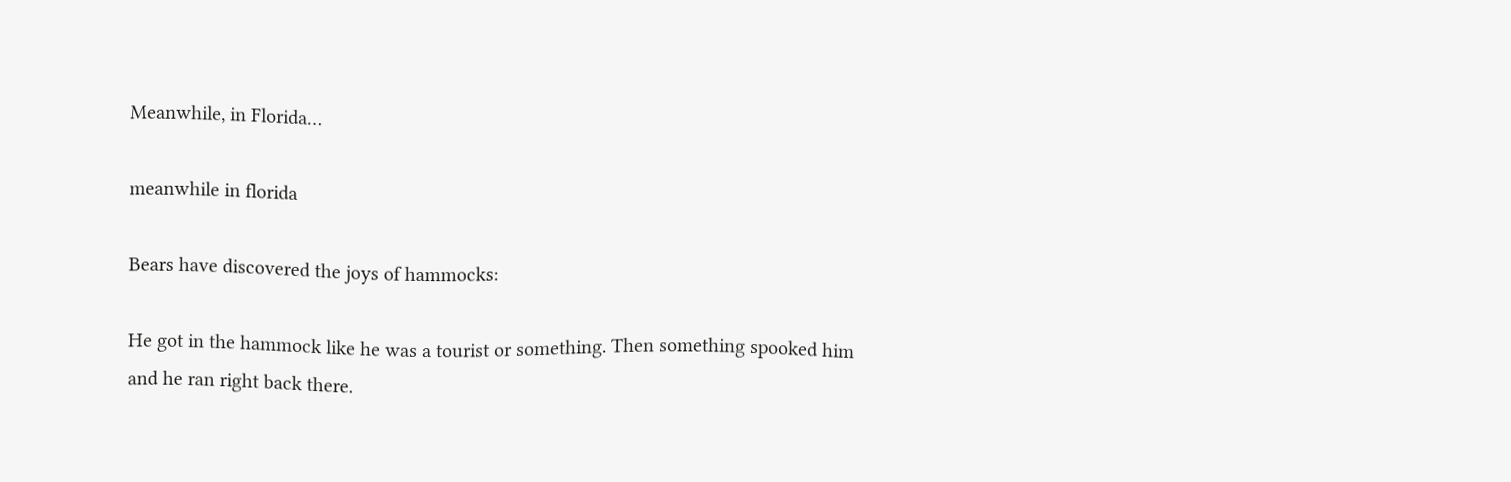Meanwhile, in Florida…

meanwhile in florida

Bears have discovered the joys of hammocks:

He got in the hammock like he was a tourist or something. Then something spooked him and he ran right back there.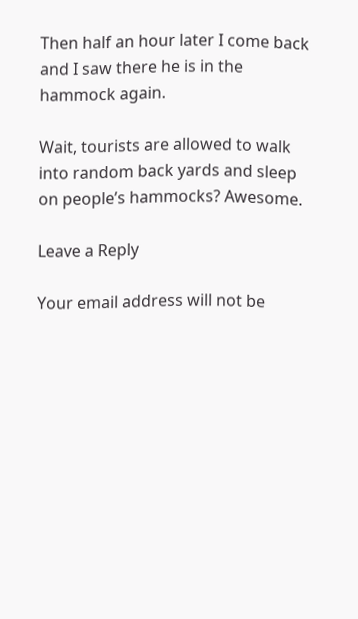Then half an hour later I come back and I saw there he is in the hammock again.

Wait, tourists are allowed to walk into random back yards and sleep on people’s hammocks? Awesome.

Leave a Reply

Your email address will not be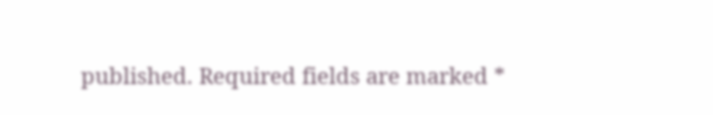published. Required fields are marked *